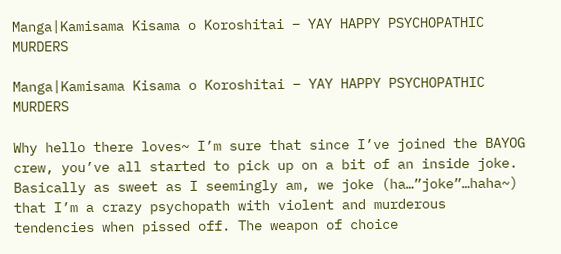Manga|Kamisama Kisama o Koroshitai – YAY HAPPY PSYCHOPATHIC MURDERS

Manga|Kamisama Kisama o Koroshitai – YAY HAPPY PSYCHOPATHIC MURDERS

Why hello there loves~ I’m sure that since I’ve joined the BAYOG crew, you’ve all started to pick up on a bit of an inside joke. Basically as sweet as I seemingly am, we joke (ha…”joke”…haha~) that I’m a crazy psychopath with violent and murderous tendencies when pissed off. The weapon of choice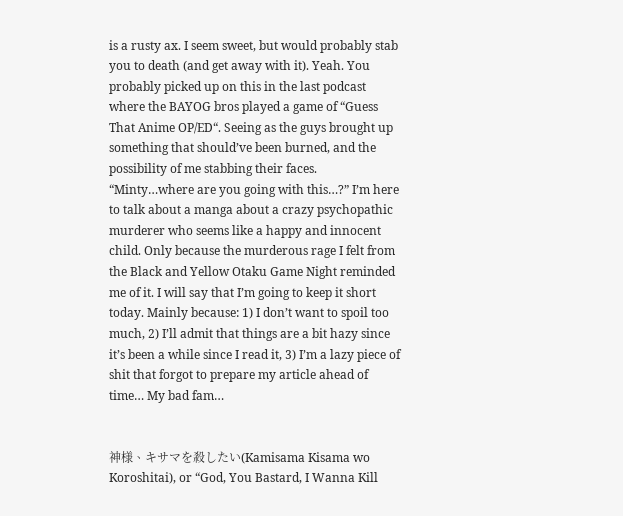is a rusty ax. I seem sweet, but would probably stab you to death (and get away with it). Yeah. You probably picked up on this in the last podcast where the BAYOG bros played a game of “Guess That Anime OP/ED“. Seeing as the guys brought up something that should’ve been burned, and the possibility of me stabbing their faces.  “Minty…where are you going with this…?” I’m here to talk about a manga about a crazy psychopathic murderer who seems like a happy and innocent child. Only because the murderous rage I felt from the Black and Yellow Otaku Game Night reminded me of it. I will say that I’m going to keep it short today. Mainly because: 1) I don’t want to spoil too much, 2) I’ll admit that things are a bit hazy since it’s been a while since I read it, 3) I’m a lazy piece of shit that forgot to prepare my article ahead of time… My bad fam…


神様、キサマを殺したい(Kamisama Kisama wo Koroshitai), or “God, You Bastard, I Wanna Kill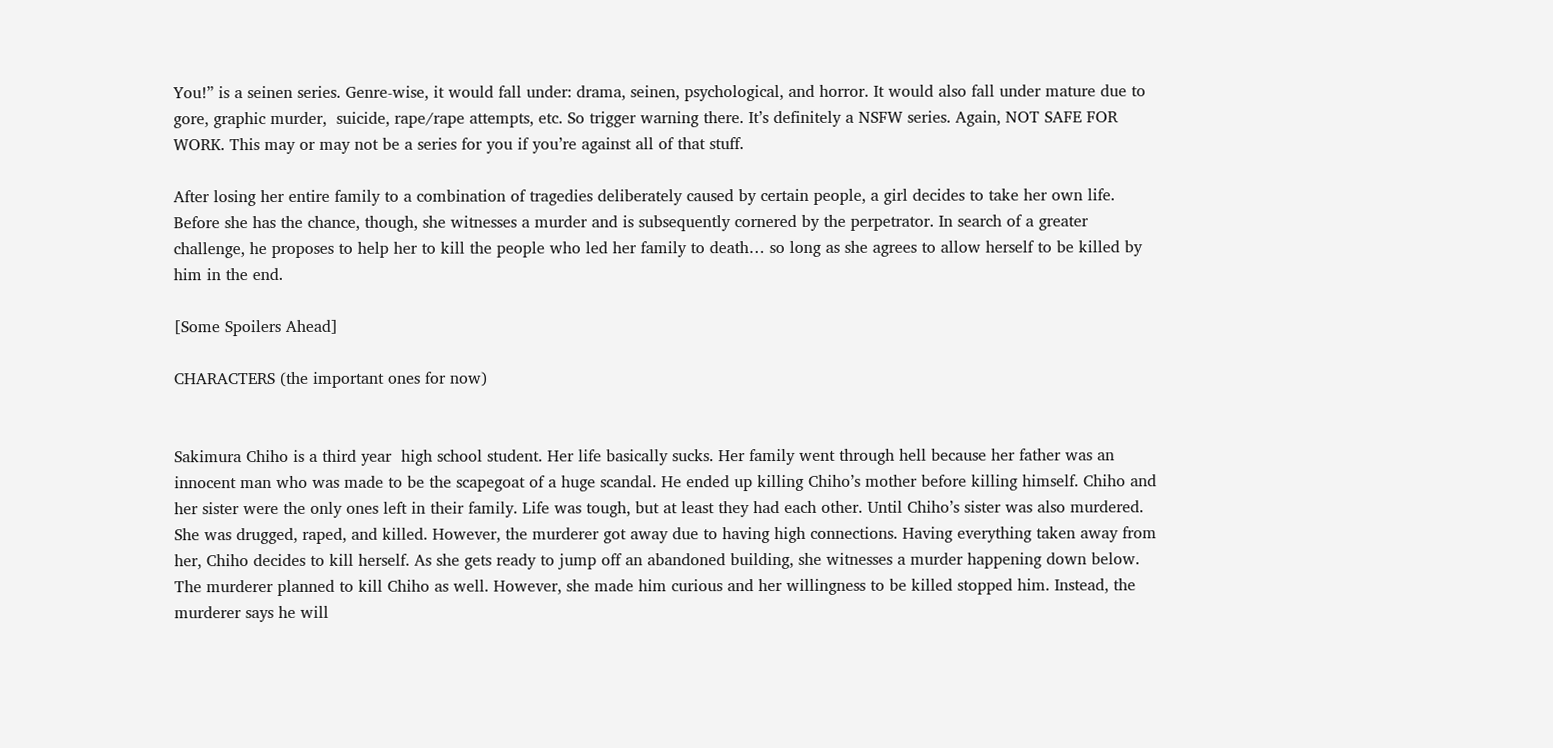You!” is a seinen series. Genre-wise, it would fall under: drama, seinen, psychological, and horror. It would also fall under mature due to gore, graphic murder,  suicide, rape/rape attempts, etc. So trigger warning there. It’s definitely a NSFW series. Again, NOT SAFE FOR WORK. This may or may not be a series for you if you’re against all of that stuff.

After losing her entire family to a combination of tragedies deliberately caused by certain people, a girl decides to take her own life. Before she has the chance, though, she witnesses a murder and is subsequently cornered by the perpetrator. In search of a greater challenge, he proposes to help her to kill the people who led her family to death… so long as she agrees to allow herself to be killed by him in the end.

[Some Spoilers Ahead]

CHARACTERS (the important ones for now)


Sakimura Chiho is a third year  high school student. Her life basically sucks. Her family went through hell because her father was an innocent man who was made to be the scapegoat of a huge scandal. He ended up killing Chiho’s mother before killing himself. Chiho and her sister were the only ones left in their family. Life was tough, but at least they had each other. Until Chiho’s sister was also murdered. She was drugged, raped, and killed. However, the murderer got away due to having high connections. Having everything taken away from her, Chiho decides to kill herself. As she gets ready to jump off an abandoned building, she witnesses a murder happening down below. The murderer planned to kill Chiho as well. However, she made him curious and her willingness to be killed stopped him. Instead, the murderer says he will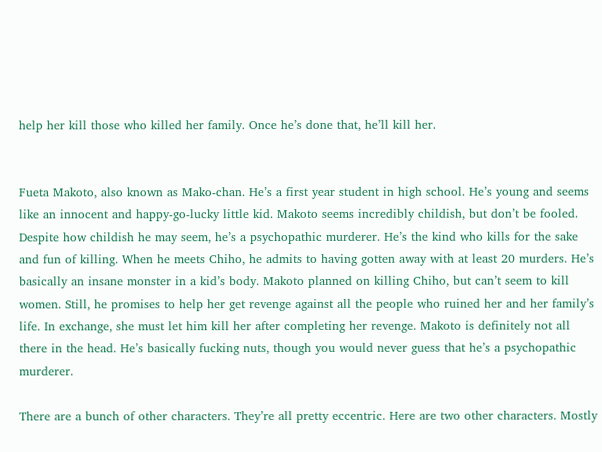help her kill those who killed her family. Once he’s done that, he’ll kill her.


Fueta Makoto, also known as Mako-chan. He’s a first year student in high school. He’s young and seems like an innocent and happy-go-lucky little kid. Makoto seems incredibly childish, but don’t be fooled. Despite how childish he may seem, he’s a psychopathic murderer. He’s the kind who kills for the sake and fun of killing. When he meets Chiho, he admits to having gotten away with at least 20 murders. He’s basically an insane monster in a kid’s body. Makoto planned on killing Chiho, but can’t seem to kill women. Still, he promises to help her get revenge against all the people who ruined her and her family’s life. In exchange, she must let him kill her after completing her revenge. Makoto is definitely not all there in the head. He’s basically fucking nuts, though you would never guess that he’s a psychopathic murderer.

There are a bunch of other characters. They’re all pretty eccentric. Here are two other characters. Mostly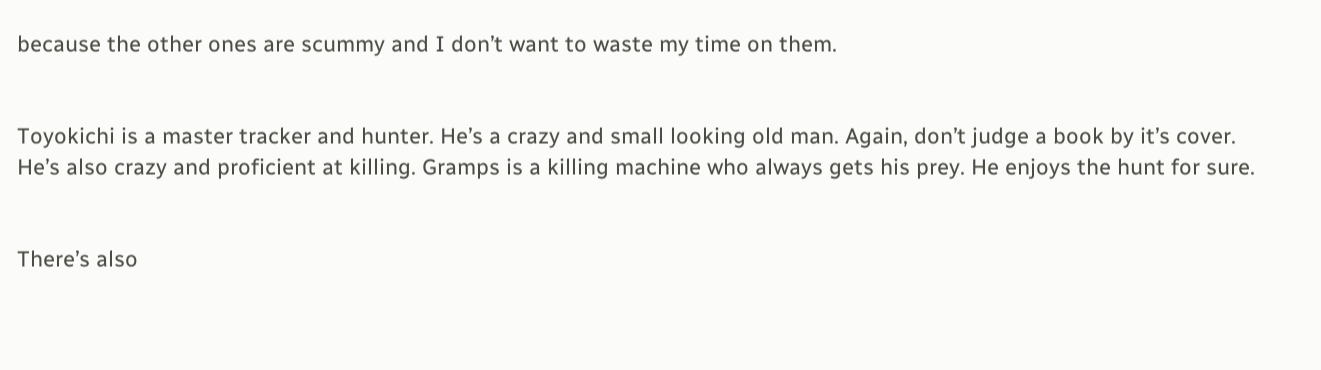because the other ones are scummy and I don’t want to waste my time on them.


Toyokichi is a master tracker and hunter. He’s a crazy and small looking old man. Again, don’t judge a book by it’s cover. He’s also crazy and proficient at killing. Gramps is a killing machine who always gets his prey. He enjoys the hunt for sure.


There’s also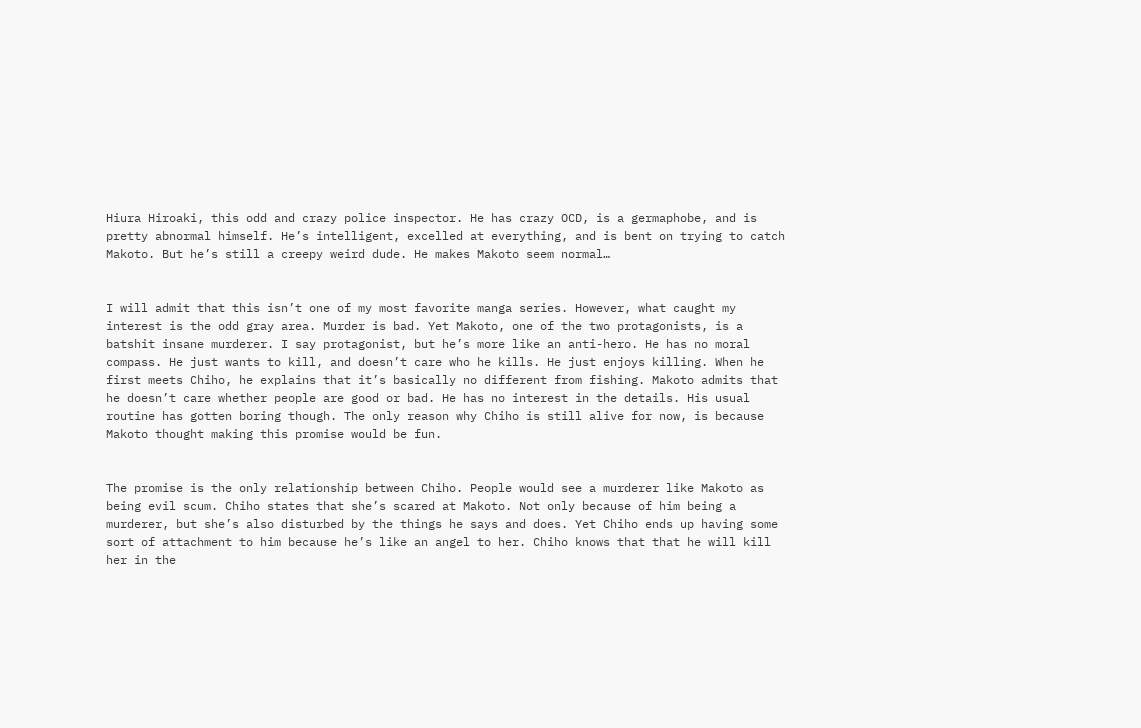Hiura Hiroaki, this odd and crazy police inspector. He has crazy OCD, is a germaphobe, and is pretty abnormal himself. He’s intelligent, excelled at everything, and is bent on trying to catch Makoto. But he’s still a creepy weird dude. He makes Makoto seem normal…


I will admit that this isn’t one of my most favorite manga series. However, what caught my interest is the odd gray area. Murder is bad. Yet Makoto, one of the two protagonists, is a batshit insane murderer. I say protagonist, but he’s more like an anti-hero. He has no moral compass. He just wants to kill, and doesn’t care who he kills. He just enjoys killing. When he first meets Chiho, he explains that it’s basically no different from fishing. Makoto admits that he doesn’t care whether people are good or bad. He has no interest in the details. His usual routine has gotten boring though. The only reason why Chiho is still alive for now, is because Makoto thought making this promise would be fun.


The promise is the only relationship between Chiho. People would see a murderer like Makoto as being evil scum. Chiho states that she’s scared at Makoto. Not only because of him being a murderer, but she’s also disturbed by the things he says and does. Yet Chiho ends up having some sort of attachment to him because he’s like an angel to her. Chiho knows that that he will kill her in the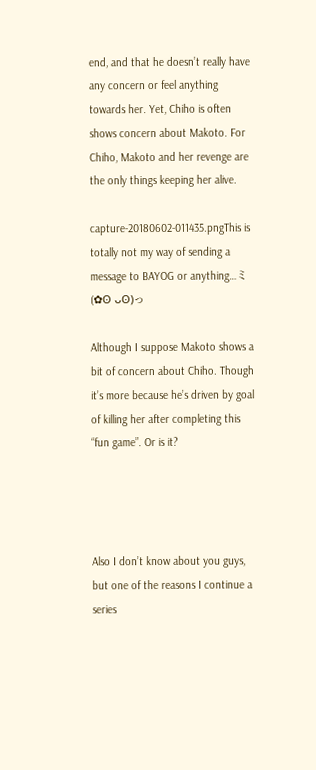end, and that he doesn’t really have any concern or feel anything towards her. Yet, Chiho is often shows concern about Makoto. For Chiho, Makoto and her revenge are the only things keeping her alive.

capture-20180602-011435.pngThis is totally not my way of sending a message to BAYOG or anything…ミ(✿ʘ ᴗʘ)っ

Although I suppose Makoto shows a bit of concern about Chiho. Though it’s more because he’s driven by goal of killing her after completing this “fun game”. Or is it?




Also I don’t know about you guys, but one of the reasons I continue a series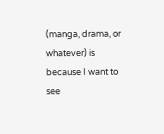(manga, drama, or whatever) is because I want to see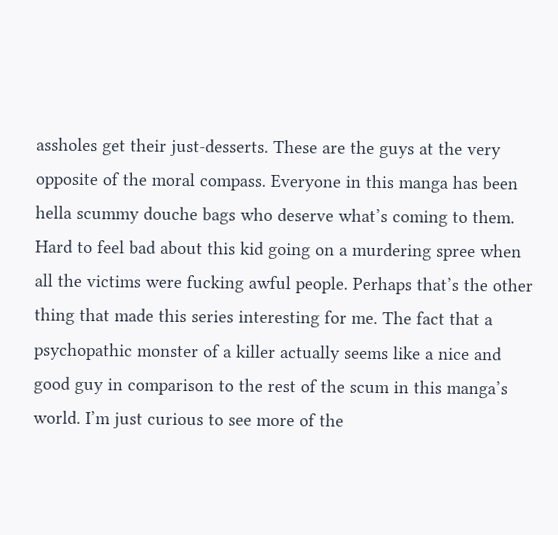assholes get their just-desserts. These are the guys at the very opposite of the moral compass. Everyone in this manga has been hella scummy douche bags who deserve what’s coming to them.  Hard to feel bad about this kid going on a murdering spree when all the victims were fucking awful people. Perhaps that’s the other thing that made this series interesting for me. The fact that a psychopathic monster of a killer actually seems like a nice and good guy in comparison to the rest of the scum in this manga’s world. I’m just curious to see more of the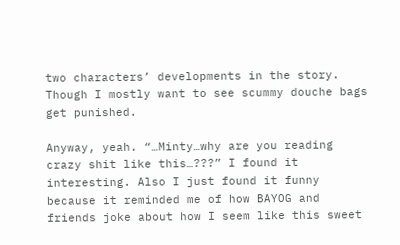two characters’ developments in the story. Though I mostly want to see scummy douche bags get punished.

Anyway, yeah. “…Minty…why are you reading crazy shit like this…???” I found it interesting. Also I just found it funny because it reminded me of how BAYOG and friends joke about how I seem like this sweet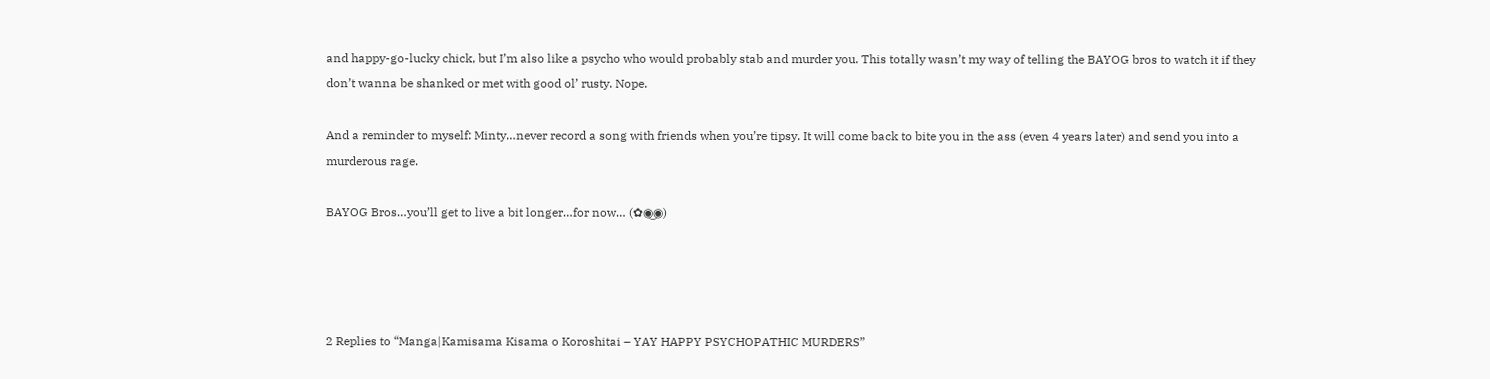and happy-go-lucky chick, but I’m also like a psycho who would probably stab and murder you. This totally wasn’t my way of telling the BAYOG bros to watch it if they don’t wanna be shanked or met with good ol’ rusty. Nope.

And a reminder to myself: Minty…never record a song with friends when you’re tipsy. It will come back to bite you in the ass (even 4 years later) and send you into a murderous rage.

BAYOG Bros…you’ll get to live a bit longer…for now… (✿◉‿◉)




2 Replies to “Manga|Kamisama Kisama o Koroshitai – YAY HAPPY PSYCHOPATHIC MURDERS”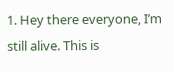1. Hey there everyone, I’m still alive. This is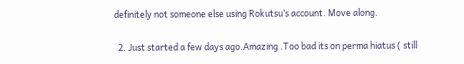definitely not someone else using Rokutsu’s account. Move along.

  2. Just started a few days ago.Amazing .Too bad its on perma hiatus ( still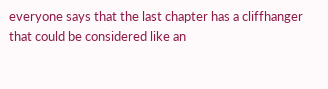everyone says that the last chapter has a cliffhanger that could be considered like an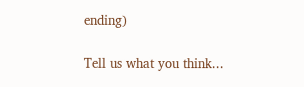ending)

Tell us what you think...